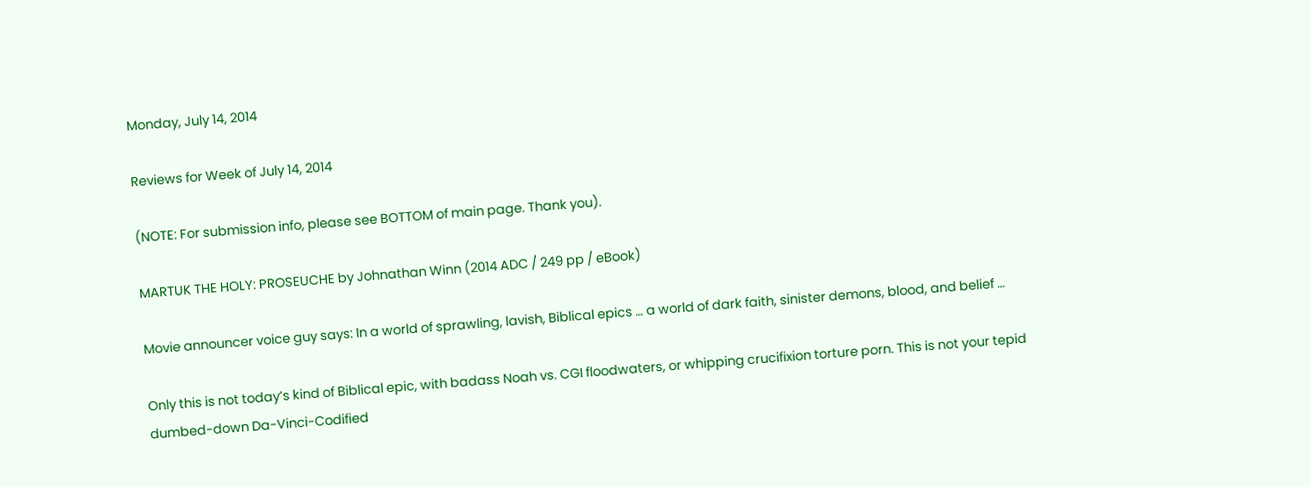Monday, July 14, 2014

Reviews for Week of July 14, 2014

(NOTE: For submission info, please see BOTTOM of main page. Thank you).

MARTUK THE HOLY: PROSEUCHE by Johnathan Winn (2014 ADC / 249 pp / eBook)

Movie announcer voice guy says: In a world of sprawling, lavish, Biblical epics … a world of dark faith, sinister demons, blood, and belief …

Only this is not today’s kind of Biblical epic, with badass Noah vs. CGI floodwaters, or whipping crucifixion torture porn. This is not your tepid dumbed-down Da-Vinci-Codified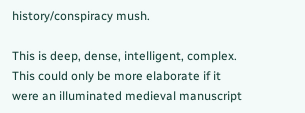history/conspiracy mush.

This is deep, dense, intelligent, complex. This could only be more elaborate if it were an illuminated medieval manuscript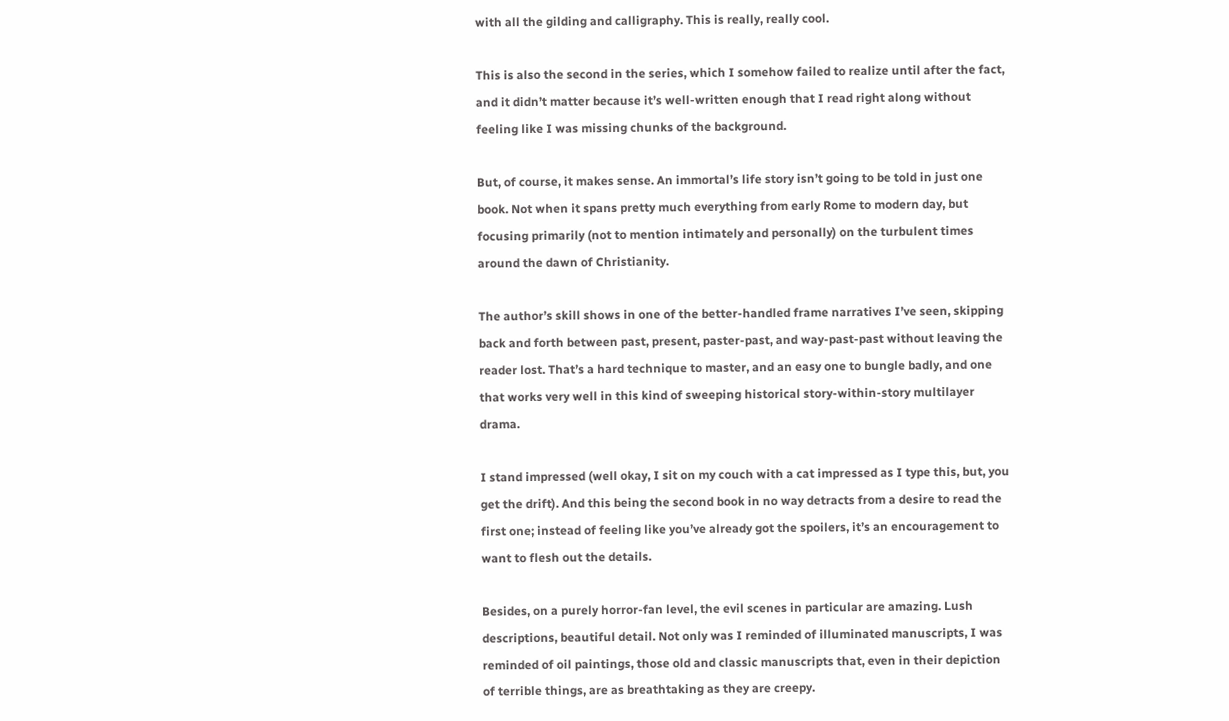with all the gilding and calligraphy. This is really, really cool.

This is also the second in the series, which I somehow failed to realize until after the fact, and it didn’t matter because it’s well-written enough that I read right along without feeling like I was missing chunks of the background.

But, of course, it makes sense. An immortal’s life story isn’t going to be told in just one book. Not when it spans pretty much everything from early Rome to modern day, but focusing primarily (not to mention intimately and personally) on the turbulent times around the dawn of Christianity.

The author’s skill shows in one of the better-handled frame narratives I’ve seen, skipping back and forth between past, present, paster-past, and way-past-past without leaving the reader lost. That’s a hard technique to master, and an easy one to bungle badly, and one that works very well in this kind of sweeping historical story-within-story multilayer drama.

I stand impressed (well okay, I sit on my couch with a cat impressed as I type this, but, you get the drift). And this being the second book in no way detracts from a desire to read the first one; instead of feeling like you’ve already got the spoilers, it’s an encouragement to want to flesh out the details.

Besides, on a purely horror-fan level, the evil scenes in particular are amazing. Lush descriptions, beautiful detail. Not only was I reminded of illuminated manuscripts, I was reminded of oil paintings, those old and classic manuscripts that, even in their depiction of terrible things, are as breathtaking as they are creepy.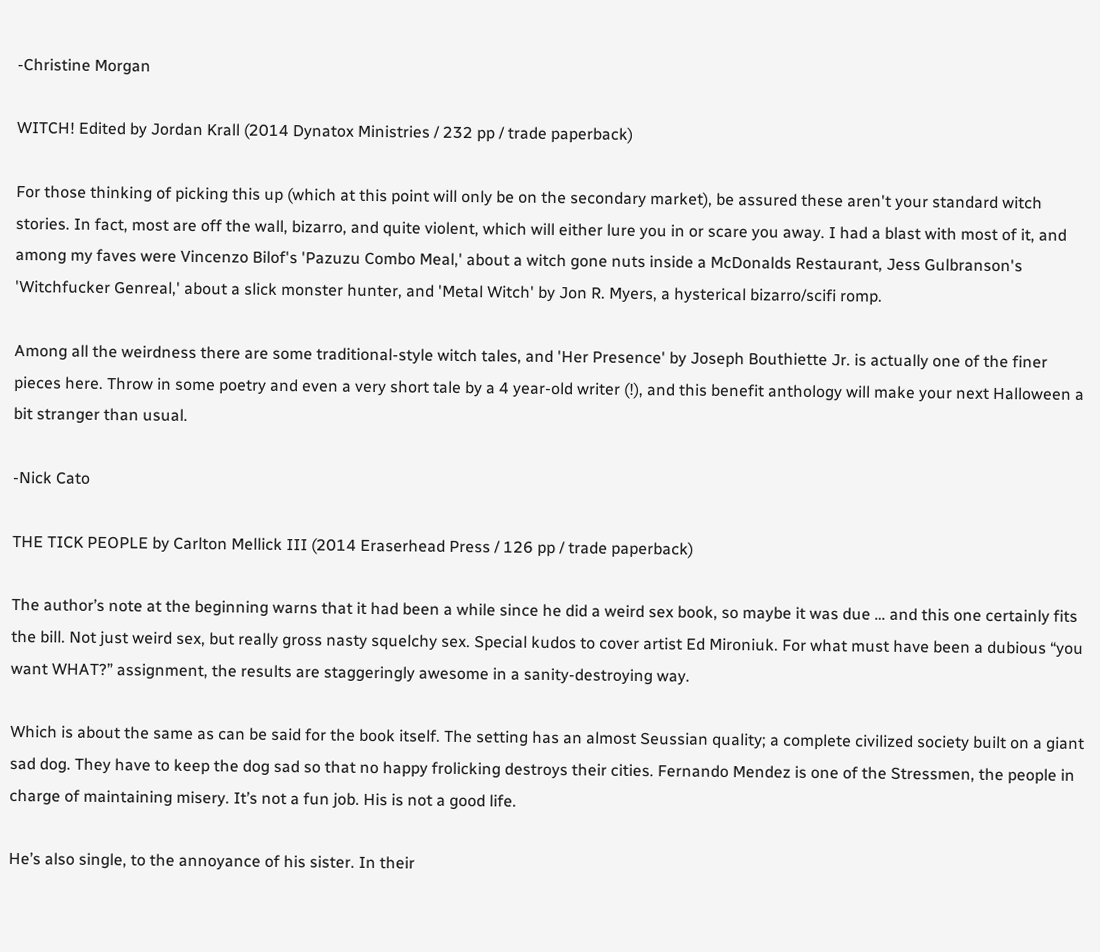-Christine Morgan

WITCH! Edited by Jordan Krall (2014 Dynatox Ministries / 232 pp / trade paperback)

For those thinking of picking this up (which at this point will only be on the secondary market), be assured these aren't your standard witch stories. In fact, most are off the wall, bizarro, and quite violent, which will either lure you in or scare you away. I had a blast with most of it, and among my faves were Vincenzo Bilof's 'Pazuzu Combo Meal,' about a witch gone nuts inside a McDonalds Restaurant, Jess Gulbranson's 'Witchfucker Genreal,' about a slick monster hunter, and 'Metal Witch' by Jon R. Myers, a hysterical bizarro/scifi romp.

Among all the weirdness there are some traditional-style witch tales, and 'Her Presence' by Joseph Bouthiette Jr. is actually one of the finer pieces here. Throw in some poetry and even a very short tale by a 4 year-old writer (!), and this benefit anthology will make your next Halloween a bit stranger than usual.

-Nick Cato

THE TICK PEOPLE by Carlton Mellick III (2014 Eraserhead Press / 126 pp / trade paperback)

The author’s note at the beginning warns that it had been a while since he did a weird sex book, so maybe it was due … and this one certainly fits the bill. Not just weird sex, but really gross nasty squelchy sex. Special kudos to cover artist Ed Mironiuk. For what must have been a dubious “you want WHAT?” assignment, the results are staggeringly awesome in a sanity-destroying way.

Which is about the same as can be said for the book itself. The setting has an almost Seussian quality; a complete civilized society built on a giant sad dog. They have to keep the dog sad so that no happy frolicking destroys their cities. Fernando Mendez is one of the Stressmen, the people in charge of maintaining misery. It’s not a fun job. His is not a good life.

He’s also single, to the annoyance of his sister. In their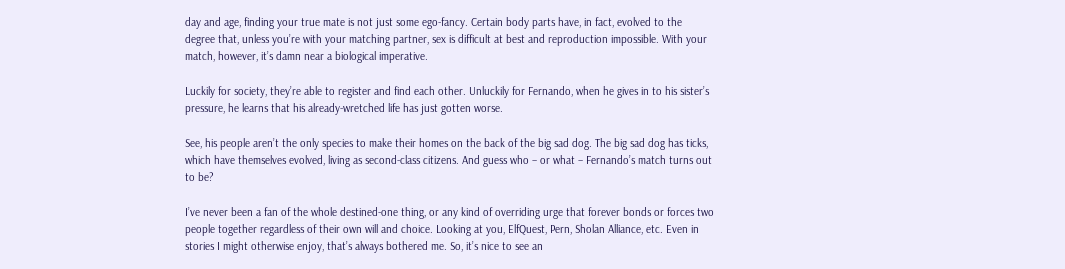day and age, finding your true mate is not just some ego-fancy. Certain body parts have, in fact, evolved to the degree that, unless you’re with your matching partner, sex is difficult at best and reproduction impossible. With your match, however, it’s damn near a biological imperative.

Luckily for society, they’re able to register and find each other. Unluckily for Fernando, when he gives in to his sister’s pressure, he learns that his already-wretched life has just gotten worse.

See, his people aren’t the only species to make their homes on the back of the big sad dog. The big sad dog has ticks, which have themselves evolved, living as second-class citizens. And guess who – or what – Fernando’s match turns out to be?

I’ve never been a fan of the whole destined-one thing, or any kind of overriding urge that forever bonds or forces two people together regardless of their own will and choice. Looking at you, ElfQuest, Pern, Sholan Alliance, etc. Even in stories I might otherwise enjoy, that’s always bothered me. So, it’s nice to see an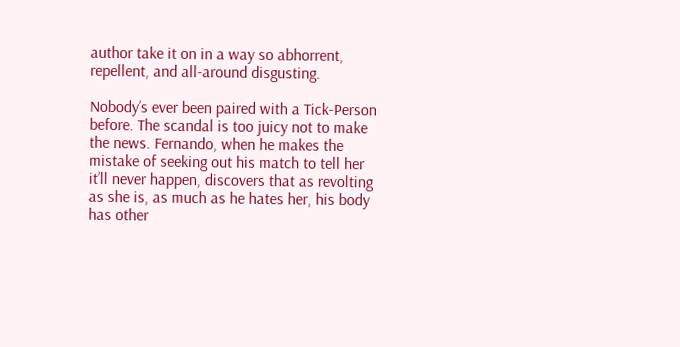author take it on in a way so abhorrent, repellent, and all-around disgusting.

Nobody’s ever been paired with a Tick-Person before. The scandal is too juicy not to make the news. Fernando, when he makes the mistake of seeking out his match to tell her it’ll never happen, discovers that as revolting as she is, as much as he hates her, his body has other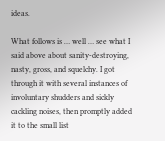ideas.

What follows is … well … see what I said above about sanity-destroying, nasty, gross, and squelchy. I got through it with several instances of involuntary shudders and sickly cackling noises, then promptly added it to the small list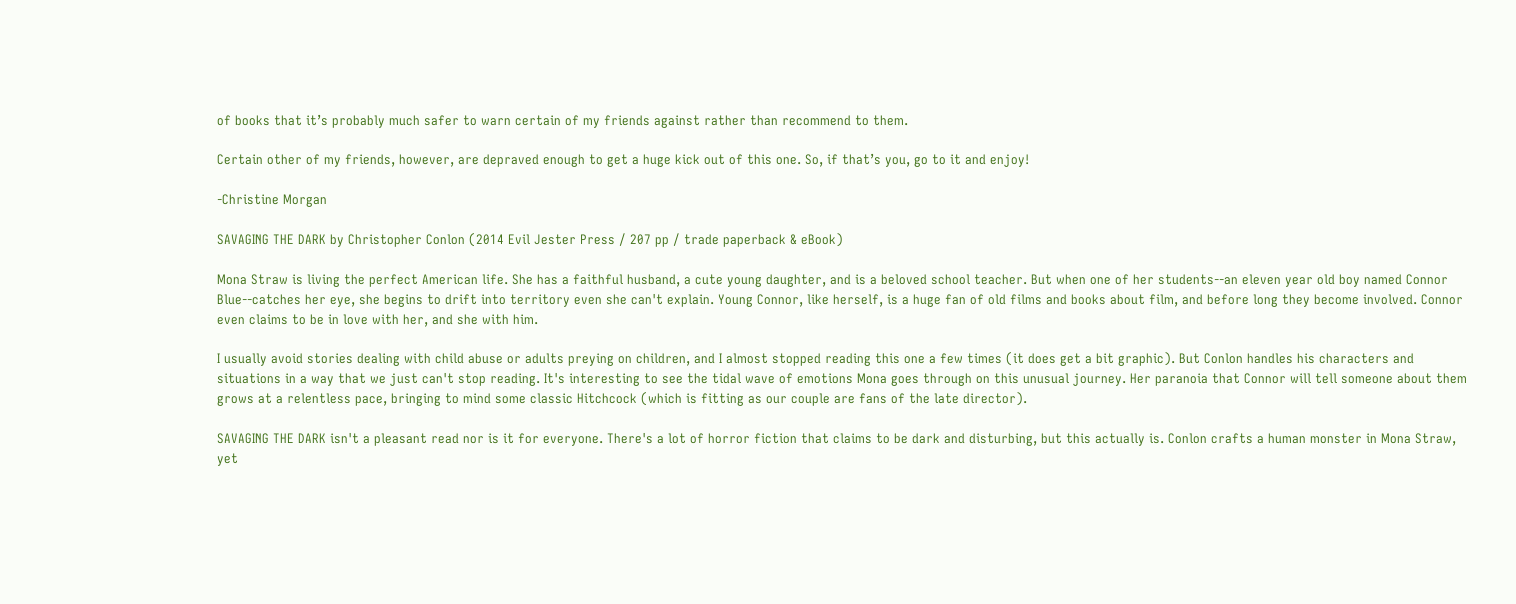of books that it’s probably much safer to warn certain of my friends against rather than recommend to them.

Certain other of my friends, however, are depraved enough to get a huge kick out of this one. So, if that’s you, go to it and enjoy!

-Christine Morgan

SAVAGING THE DARK by Christopher Conlon (2014 Evil Jester Press / 207 pp / trade paperback & eBook)

Mona Straw is living the perfect American life. She has a faithful husband, a cute young daughter, and is a beloved school teacher. But when one of her students--an eleven year old boy named Connor Blue--catches her eye, she begins to drift into territory even she can't explain. Young Connor, like herself, is a huge fan of old films and books about film, and before long they become involved. Connor even claims to be in love with her, and she with him.

I usually avoid stories dealing with child abuse or adults preying on children, and I almost stopped reading this one a few times (it does get a bit graphic). But Conlon handles his characters and situations in a way that we just can't stop reading. It's interesting to see the tidal wave of emotions Mona goes through on this unusual journey. Her paranoia that Connor will tell someone about them grows at a relentless pace, bringing to mind some classic Hitchcock (which is fitting as our couple are fans of the late director).

SAVAGING THE DARK isn't a pleasant read nor is it for everyone. There's a lot of horror fiction that claims to be dark and disturbing, but this actually is. Conlon crafts a human monster in Mona Straw, yet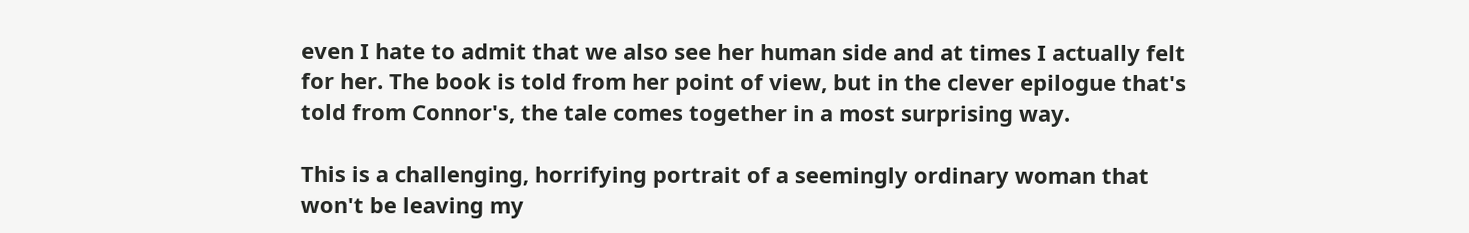even I hate to admit that we also see her human side and at times I actually felt for her. The book is told from her point of view, but in the clever epilogue that's told from Connor's, the tale comes together in a most surprising way.

This is a challenging, horrifying portrait of a seemingly ordinary woman that won't be leaving my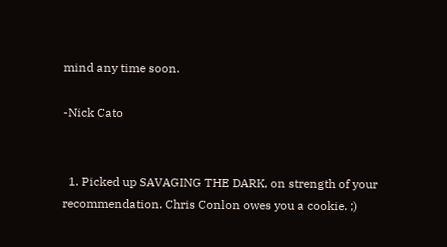mind any time soon.

-Nick Cato


  1. Picked up SAVAGING THE DARK, on strength of your recommendation. Chris Conlon owes you a cookie. ;)